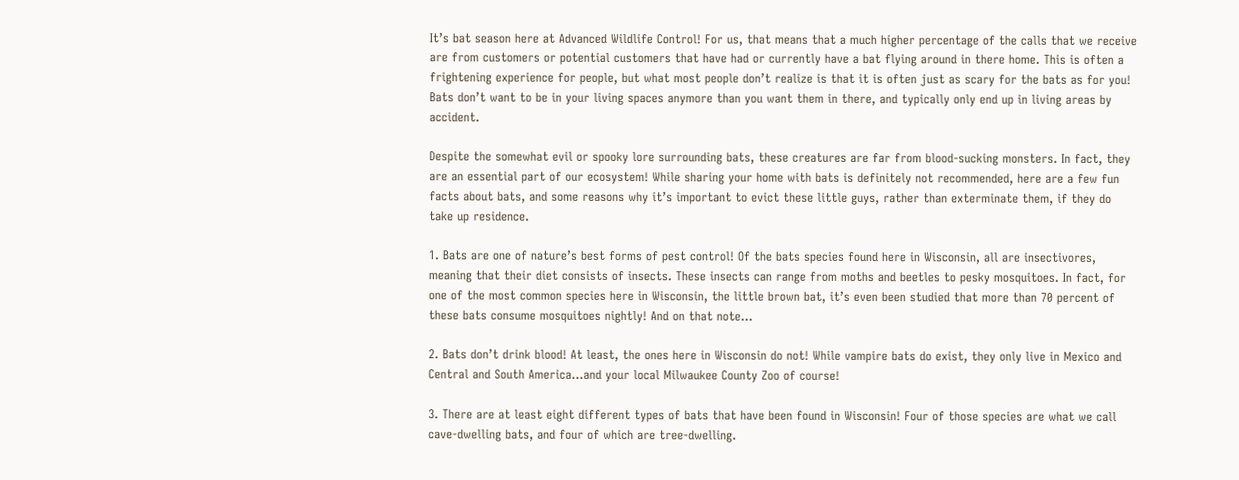It’s bat season here at Advanced Wildlife Control! For us, that means that a much higher percentage of the calls that we receive are from customers or potential customers that have had or currently have a bat flying around in there home. This is often a frightening experience for people, but what most people don’t realize is that it is often just as scary for the bats as for you! Bats don’t want to be in your living spaces anymore than you want them in there, and typically only end up in living areas by accident.

Despite the somewhat evil or spooky lore surrounding bats, these creatures are far from blood-sucking monsters. In fact, they are an essential part of our ecosystem! While sharing your home with bats is definitely not recommended, here are a few fun facts about bats, and some reasons why it’s important to evict these little guys, rather than exterminate them, if they do take up residence.

1. Bats are one of nature’s best forms of pest control! Of the bats species found here in Wisconsin, all are insectivores, meaning that their diet consists of insects. These insects can range from moths and beetles to pesky mosquitoes. In fact, for one of the most common species here in Wisconsin, the little brown bat, it’s even been studied that more than 70 percent of these bats consume mosquitoes nightly! And on that note…

2. Bats don’t drink blood! At least, the ones here in Wisconsin do not! While vampire bats do exist, they only live in Mexico and Central and South America…and your local Milwaukee County Zoo of course!

3. There are at least eight different types of bats that have been found in Wisconsin! Four of those species are what we call cave-dwelling bats, and four of which are tree-dwelling.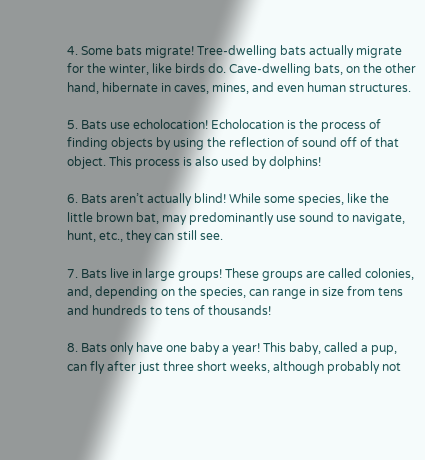4. Some bats migrate! Tree-dwelling bats actually migrate for the winter, like birds do. Cave-dwelling bats, on the other hand, hibernate in caves, mines, and even human structures.

5. Bats use echolocation! Echolocation is the process of finding objects by using the reflection of sound off of that object. This process is also used by dolphins!

6. Bats aren’t actually blind! While some species, like the little brown bat, may predominantly use sound to navigate, hunt, etc., they can still see.

7. Bats live in large groups! These groups are called colonies, and, depending on the species, can range in size from tens and hundreds to tens of thousands!

8. Bats only have one baby a year! This baby, called a pup, can fly after just three short weeks, although probably not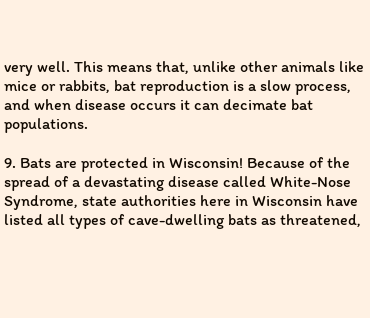very well. This means that, unlike other animals like mice or rabbits, bat reproduction is a slow process, and when disease occurs it can decimate bat populations.

9. Bats are protected in Wisconsin! Because of the spread of a devastating disease called White-Nose Syndrome, state authorities here in Wisconsin have listed all types of cave-dwelling bats as threatened,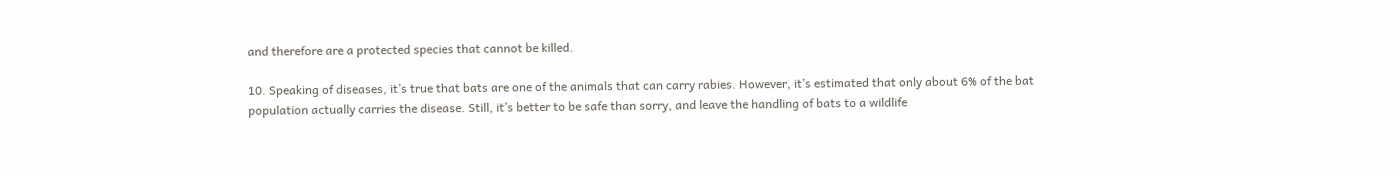and therefore are a protected species that cannot be killed.

10. Speaking of diseases, it’s true that bats are one of the animals that can carry rabies. However, it’s estimated that only about 6% of the bat population actually carries the disease. Still, it’s better to be safe than sorry, and leave the handling of bats to a wildlife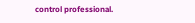control professional.